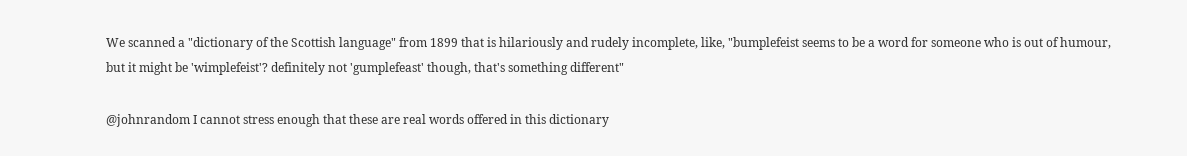We scanned a "dictionary of the Scottish language" from 1899 that is hilariously and rudely incomplete, like, "bumplefeist seems to be a word for someone who is out of humour, but it might be 'wimplefeist'? definitely not 'gumplefeast' though, that's something different"

@johnrandom I cannot stress enough that these are real words offered in this dictionary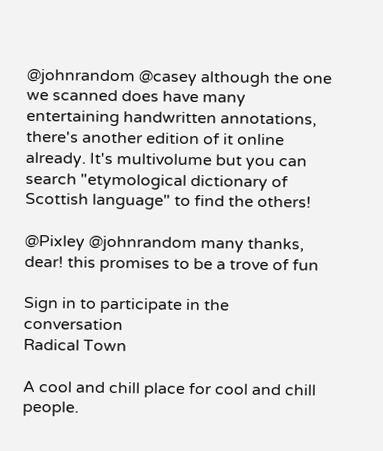@johnrandom @casey although the one we scanned does have many entertaining handwritten annotations, there's another edition of it online already. It's multivolume but you can search "etymological dictionary of Scottish language" to find the others!

@Pixley @johnrandom many thanks, dear! this promises to be a trove of fun

Sign in to participate in the conversation
Radical Town

A cool and chill place for cool and chill people.